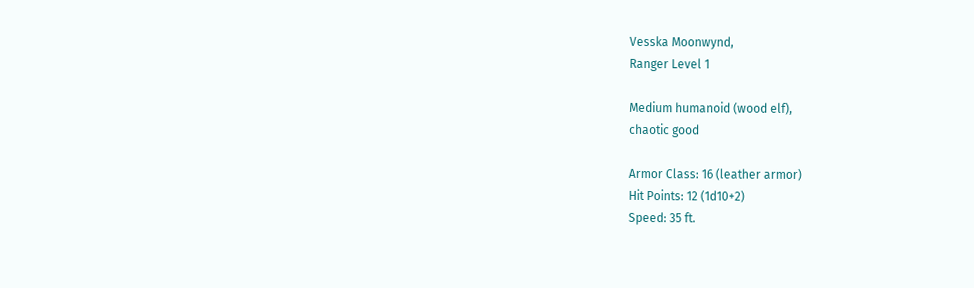Vesska Moonwynd,
Ranger Level 1

Medium humanoid (wood elf),
chaotic good

Armor Class: 16 (leather armor)
Hit Points: 12 (1d10+2)
Speed: 35 ft.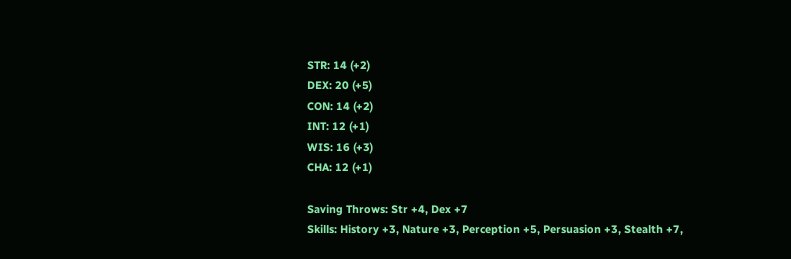STR: 14 (+2)
DEX: 20 (+5)
CON: 14 (+2)
INT: 12 (+1)
WIS: 16 (+3)
CHA: 12 (+1)

Saving Throws: Str +4, Dex +7
Skills: History +3, Nature +3, Perception +5, Persuasion +3, Stealth +7,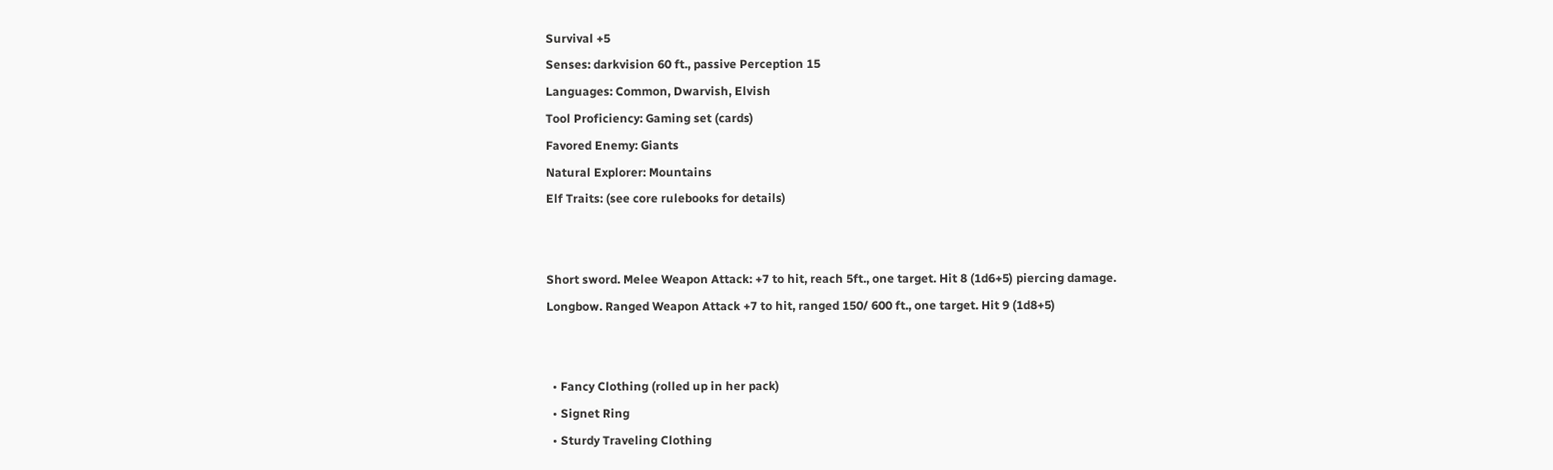Survival +5
Senses: darkvision 60 ft., passive Perception 15
Languages: Common, Dwarvish, Elvish
Tool Proficiency: Gaming set (cards)
Favored Enemy: Giants
Natural Explorer: Mountains
Elf Traits: (see core rulebooks for details)


Short sword. Melee Weapon Attack: +7 to hit, reach 5ft., one target. Hit 8 (1d6+5) piercing damage.
Longbow. Ranged Weapon Attack +7 to hit, ranged 150/ 600 ft., one target. Hit 9 (1d8+5)


  • Fancy Clothing (rolled up in her pack)
  • Signet Ring
  • Sturdy Traveling Clothing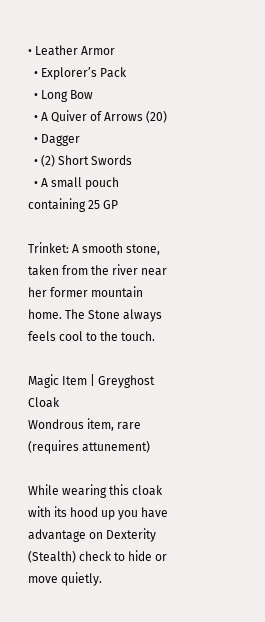• Leather Armor
  • Explorer’s Pack
  • Long Bow
  • A Quiver of Arrows (20)
  • Dagger
  • (2) Short Swords
  • A small pouch containing 25 GP

Trinket: A smooth stone, taken from the river near her former mountain home. The Stone always feels cool to the touch.

Magic Item | Greyghost Cloak
Wondrous item, rare (requires attunement)

While wearing this cloak with its hood up you have advantage on Dexterity (Stealth) check to hide or move quietly.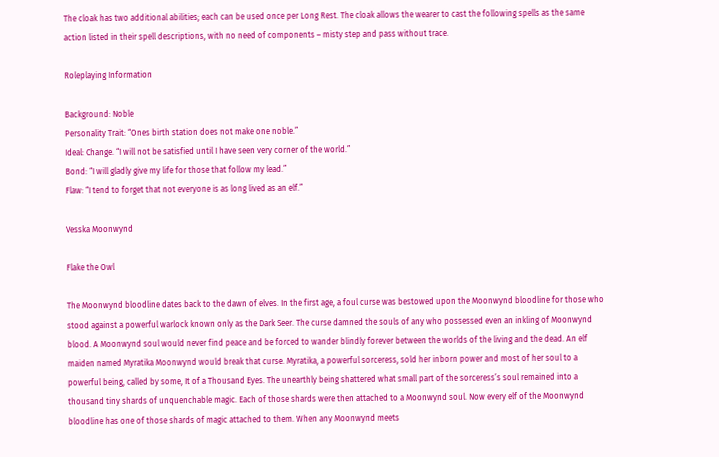The cloak has two additional abilities; each can be used once per Long Rest. The cloak allows the wearer to cast the following spells as the same action listed in their spell descriptions, with no need of components – misty step and pass without trace.

Roleplaying Information

Background: Noble
Personality Trait: “Ones birth station does not make one noble.”
Ideal: Change. “I will not be satisfied until I have seen very corner of the world.”
Bond: “I will gladly give my life for those that follow my lead.”
Flaw: “I tend to forget that not everyone is as long lived as an elf.”

Vesska Moonwynd

Flake the Owl

The Moonwynd bloodline dates back to the dawn of elves. In the first age, a foul curse was bestowed upon the Moonwynd bloodline for those who stood against a powerful warlock known only as the Dark Seer. The curse damned the souls of any who possessed even an inkling of Moonwynd blood. A Moonwynd soul would never find peace and be forced to wander blindly forever between the worlds of the living and the dead. An elf maiden named Myratika Moonwynd would break that curse. Myratika, a powerful sorceress, sold her inborn power and most of her soul to a powerful being, called by some, It of a Thousand Eyes. The unearthly being shattered what small part of the sorceress’s soul remained into a thousand tiny shards of unquenchable magic. Each of those shards were then attached to a Moonwynd soul. Now every elf of the Moonwynd bloodline has one of those shards of magic attached to them. When any Moonwynd meets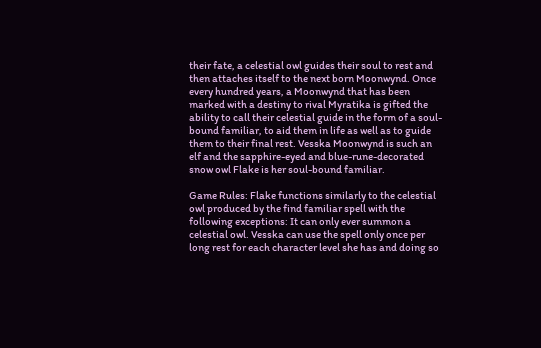their fate, a celestial owl guides their soul to rest and then attaches itself to the next born Moonwynd. Once every hundred years, a Moonwynd that has been marked with a destiny to rival Myratika is gifted the ability to call their celestial guide in the form of a soul-bound familiar, to aid them in life as well as to guide them to their final rest. Vesska Moonwynd is such an elf and the sapphire-eyed and blue-rune-decorated snow owl Flake is her soul-bound familiar.

Game Rules: Flake functions similarly to the celestial owl produced by the find familiar spell with the following exceptions: It can only ever summon a celestial owl. Vesska can use the spell only once per long rest for each character level she has and doing so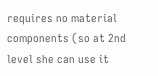requires no material components (so at 2nd level she can use it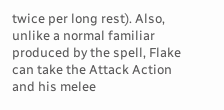twice per long rest). Also, unlike a normal familiar produced by the spell, Flake can take the Attack Action and his melee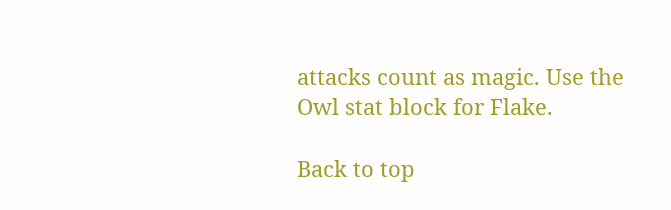attacks count as magic. Use the Owl stat block for Flake.

Back to top